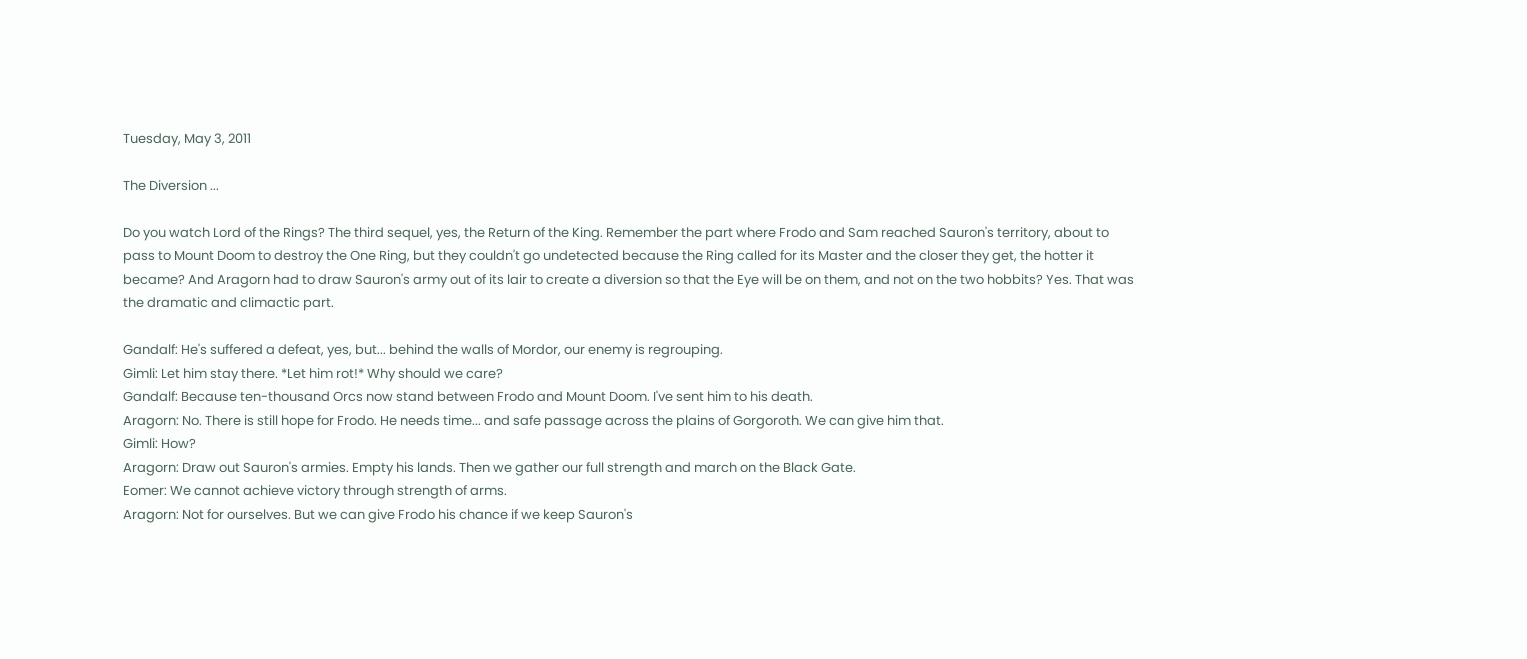Tuesday, May 3, 2011

The Diversion ...

Do you watch Lord of the Rings? The third sequel, yes, the Return of the King. Remember the part where Frodo and Sam reached Sauron's territory, about to pass to Mount Doom to destroy the One Ring, but they couldn't go undetected because the Ring called for its Master and the closer they get, the hotter it became? And Aragorn had to draw Sauron's army out of its lair to create a diversion so that the Eye will be on them, and not on the two hobbits? Yes. That was the dramatic and climactic part.

Gandalf: He's suffered a defeat, yes, but... behind the walls of Mordor, our enemy is regrouping.
Gimli: Let him stay there. *Let him rot!* Why should we care?
Gandalf: Because ten-thousand Orcs now stand between Frodo and Mount Doom. I've sent him to his death.
Aragorn: No. There is still hope for Frodo. He needs time... and safe passage across the plains of Gorgoroth. We can give him that.
Gimli: How?
Aragorn: Draw out Sauron's armies. Empty his lands. Then we gather our full strength and march on the Black Gate.
Eomer: We cannot achieve victory through strength of arms.
Aragorn: Not for ourselves. But we can give Frodo his chance if we keep Sauron's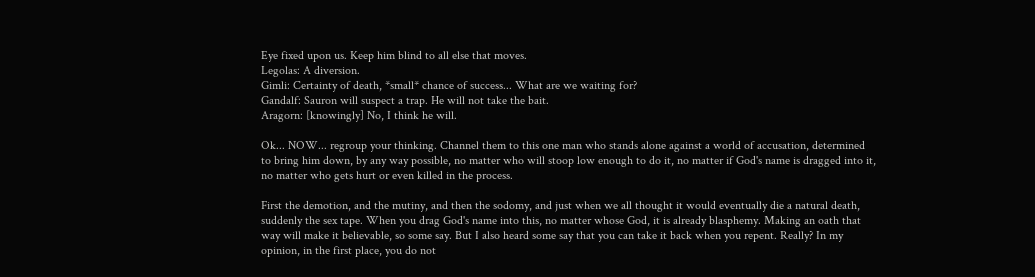Eye fixed upon us. Keep him blind to all else that moves.
Legolas: A diversion.
Gimli: Certainty of death, *small* chance of success... What are we waiting for?
Gandalf: Sauron will suspect a trap. He will not take the bait.
Aragorn: [knowingly] No, I think he will.

Ok... NOW... regroup your thinking. Channel them to this one man who stands alone against a world of accusation, determined to bring him down, by any way possible, no matter who will stoop low enough to do it, no matter if God's name is dragged into it, no matter who gets hurt or even killed in the process.

First the demotion, and the mutiny, and then the sodomy, and just when we all thought it would eventually die a natural death, suddenly the sex tape. When you drag God's name into this, no matter whose God, it is already blasphemy. Making an oath that way will make it believable, so some say. But I also heard some say that you can take it back when you repent. Really? In my opinion, in the first place, you do not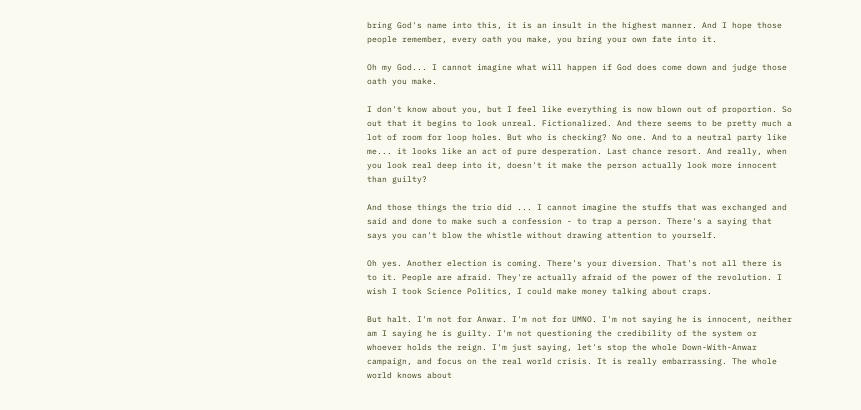bring God's name into this, it is an insult in the highest manner. And I hope those people remember, every oath you make, you bring your own fate into it.

Oh my God... I cannot imagine what will happen if God does come down and judge those oath you make.

I don't know about you, but I feel like everything is now blown out of proportion. So out that it begins to look unreal. Fictionalized. And there seems to be pretty much a lot of room for loop holes. But who is checking? No one. And to a neutral party like me... it looks like an act of pure desperation. Last chance resort. And really, when you look real deep into it, doesn't it make the person actually look more innocent than guilty?

And those things the trio did ... I cannot imagine the stuffs that was exchanged and said and done to make such a confession - to trap a person. There's a saying that says you can't blow the whistle without drawing attention to yourself.

Oh yes. Another election is coming. There's your diversion. That's not all there is to it. People are afraid. They're actually afraid of the power of the revolution. I wish I took Science Politics, I could make money talking about craps.

But halt. I'm not for Anwar. I'm not for UMNO. I'm not saying he is innocent, neither am I saying he is guilty. I'm not questioning the credibility of the system or whoever holds the reign. I'm just saying, let's stop the whole Down-With-Anwar campaign, and focus on the real world crisis. It is really embarrassing. The whole world knows about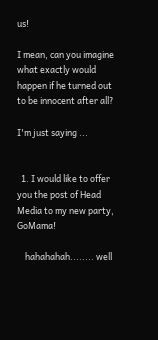us!

I mean, can you imagine what exactly would happen if he turned out to be innocent after all?

I'm just saying ...


  1. I would like to offer you the post of Head Media to my new party, GoMama!

    hahahahah........ well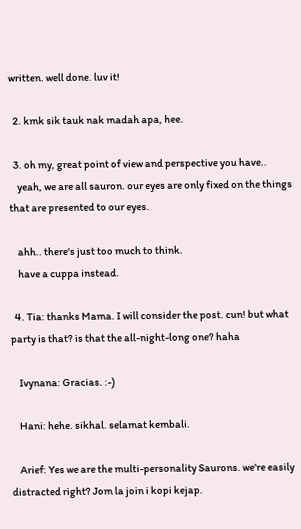written. well done. luv it!

  2. kmk sik tauk nak madah apa, hee.

  3. oh my, great point of view and perspective you have..
    yeah, we are all sauron. our eyes are only fixed on the things that are presented to our eyes.

    ahh.. there's just too much to think.
    have a cuppa instead.

  4. Tia: thanks Mama. I will consider the post. cun! but what party is that? is that the all-night-long one? haha

    Ivynana: Gracias. :-)

    Hani: hehe. sikhal. selamat kembali.

    Arief: Yes we are the multi-personality Saurons. we're easily distracted right? Jom la join i kopi kejap.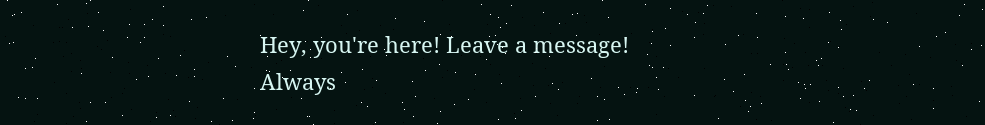Hey, you're here! Leave a message! Always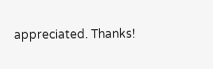appreciated. Thanks!